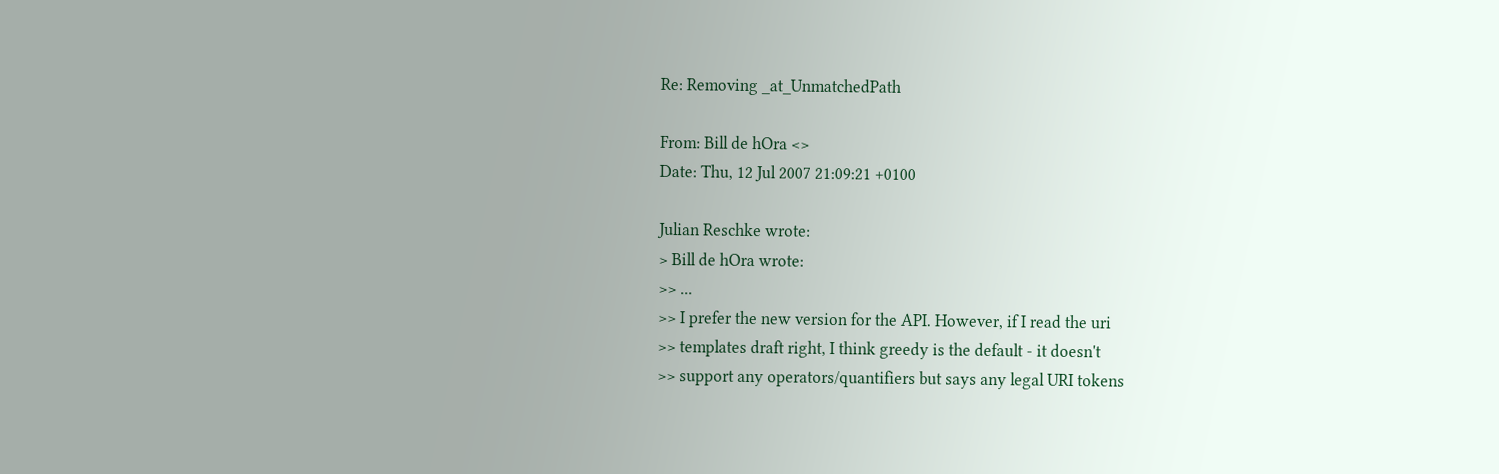Re: Removing _at_UnmatchedPath

From: Bill de hOra <>
Date: Thu, 12 Jul 2007 21:09:21 +0100

Julian Reschke wrote:
> Bill de hOra wrote:
>> ...
>> I prefer the new version for the API. However, if I read the uri
>> templates draft right, I think greedy is the default - it doesn't
>> support any operators/quantifiers but says any legal URI tokens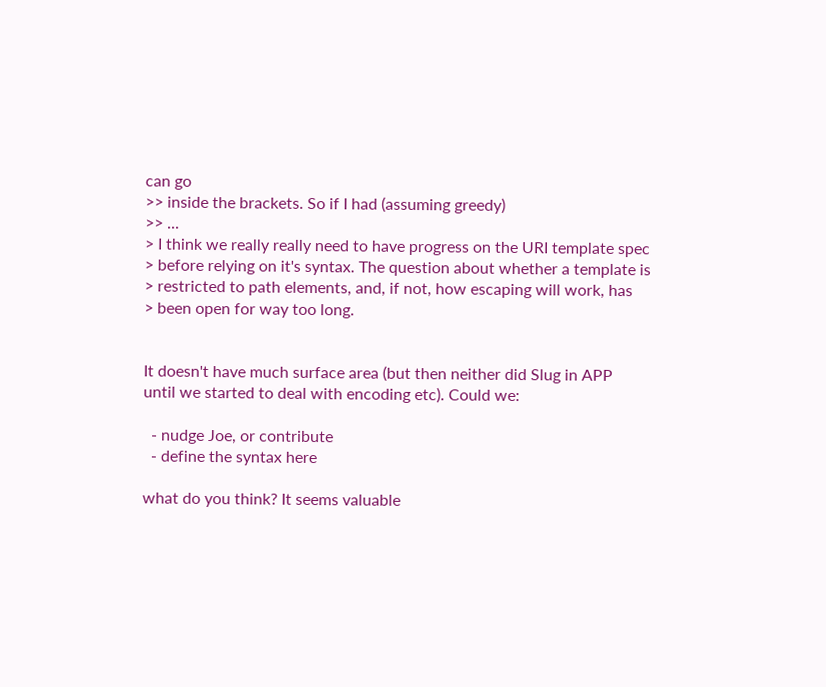can go
>> inside the brackets. So if I had (assuming greedy)
>> ...
> I think we really really need to have progress on the URI template spec
> before relying on it's syntax. The question about whether a template is
> restricted to path elements, and, if not, how escaping will work, has
> been open for way too long.


It doesn't have much surface area (but then neither did Slug in APP
until we started to deal with encoding etc). Could we:

  - nudge Joe, or contribute
  - define the syntax here

what do you think? It seems valuable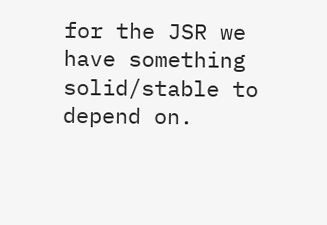for the JSR we have something
solid/stable to depend on.